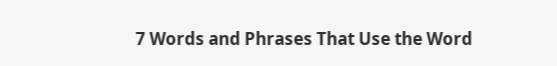7 Words and Phrases That Use the Word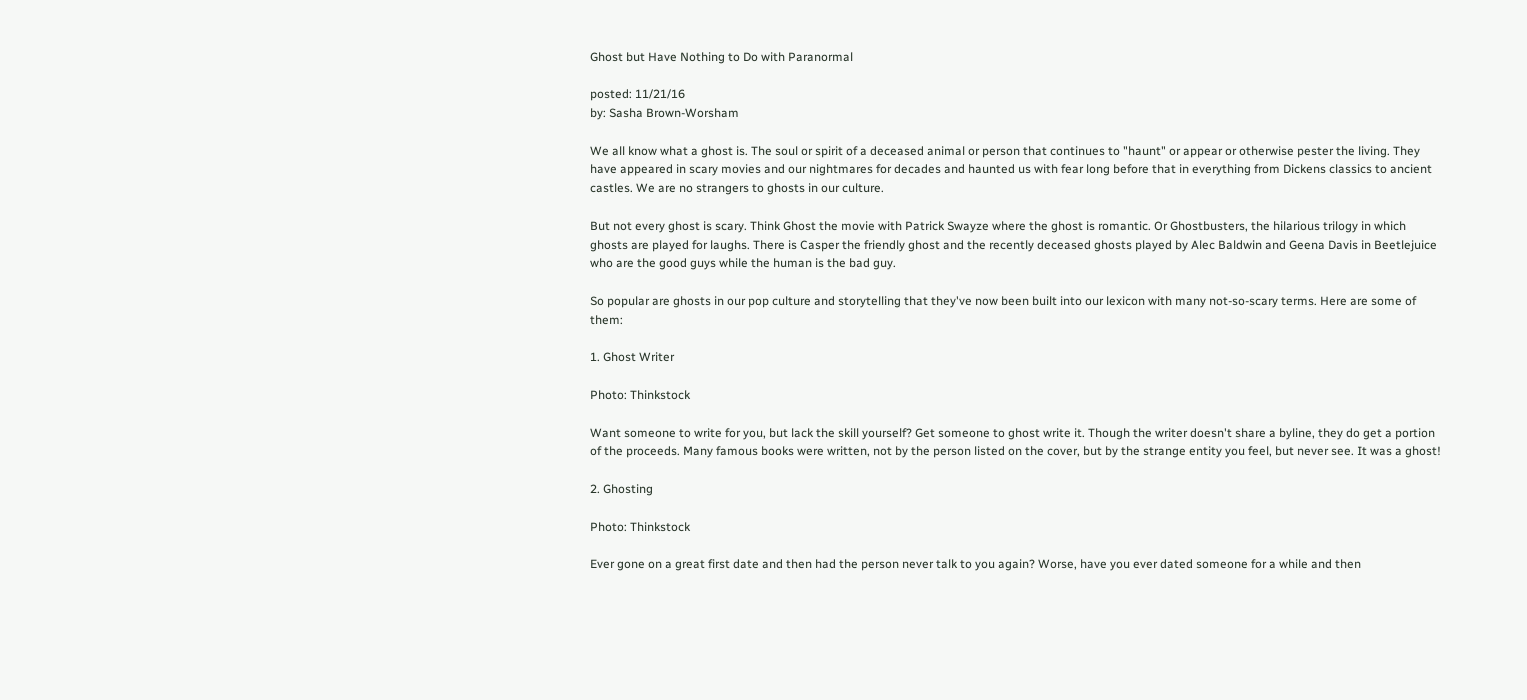Ghost but Have Nothing to Do with Paranormal

posted: 11/21/16
by: Sasha Brown-Worsham

We all know what a ghost is. The soul or spirit of a deceased animal or person that continues to "haunt" or appear or otherwise pester the living. They have appeared in scary movies and our nightmares for decades and haunted us with fear long before that in everything from Dickens classics to ancient castles. We are no strangers to ghosts in our culture.

But not every ghost is scary. Think Ghost the movie with Patrick Swayze where the ghost is romantic. Or Ghostbusters, the hilarious trilogy in which ghosts are played for laughs. There is Casper the friendly ghost and the recently deceased ghosts played by Alec Baldwin and Geena Davis in Beetlejuice who are the good guys while the human is the bad guy.

So popular are ghosts in our pop culture and storytelling that they've now been built into our lexicon with many not-so-scary terms. Here are some of them:

1. Ghost Writer

Photo: Thinkstock

Want someone to write for you, but lack the skill yourself? Get someone to ghost write it. Though the writer doesn't share a byline, they do get a portion of the proceeds. Many famous books were written, not by the person listed on the cover, but by the strange entity you feel, but never see. It was a ghost!

2. Ghosting

Photo: Thinkstock

Ever gone on a great first date and then had the person never talk to you again? Worse, have you ever dated someone for a while and then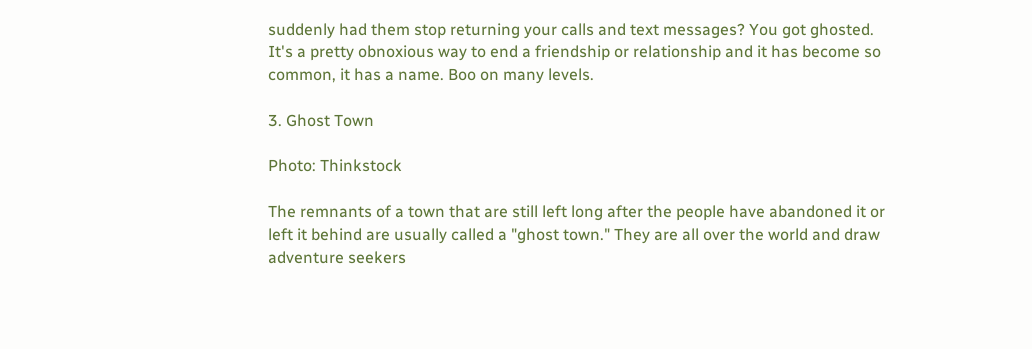suddenly had them stop returning your calls and text messages? You got ghosted. It's a pretty obnoxious way to end a friendship or relationship and it has become so common, it has a name. Boo on many levels.

3. Ghost Town

Photo: Thinkstock

The remnants of a town that are still left long after the people have abandoned it or left it behind are usually called a "ghost town." They are all over the world and draw adventure seekers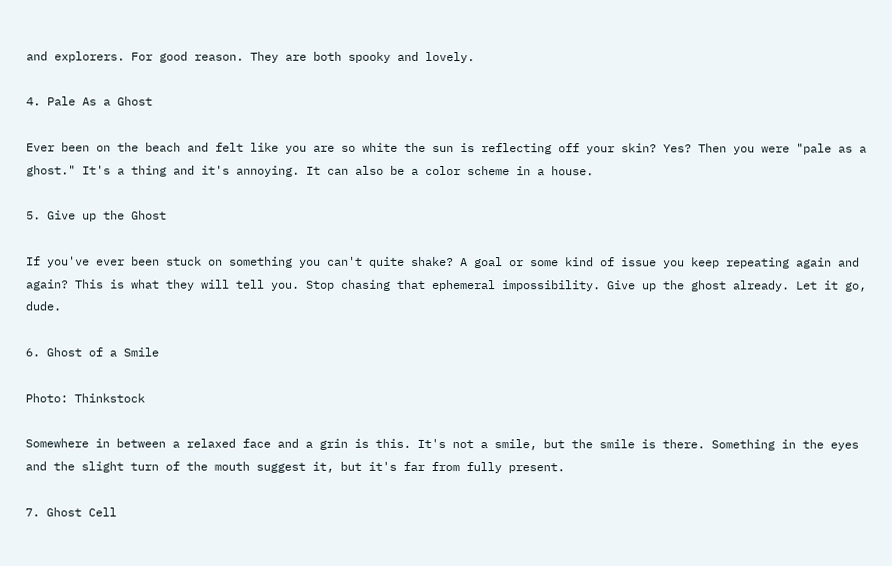and explorers. For good reason. They are both spooky and lovely.

4. Pale As a Ghost

Ever been on the beach and felt like you are so white the sun is reflecting off your skin? Yes? Then you were "pale as a ghost." It's a thing and it's annoying. It can also be a color scheme in a house.

5. Give up the Ghost

If you've ever been stuck on something you can't quite shake? A goal or some kind of issue you keep repeating again and again? This is what they will tell you. Stop chasing that ephemeral impossibility. Give up the ghost already. Let it go, dude.

6. Ghost of a Smile

Photo: Thinkstock

Somewhere in between a relaxed face and a grin is this. It's not a smile, but the smile is there. Something in the eyes and the slight turn of the mouth suggest it, but it's far from fully present.

7. Ghost Cell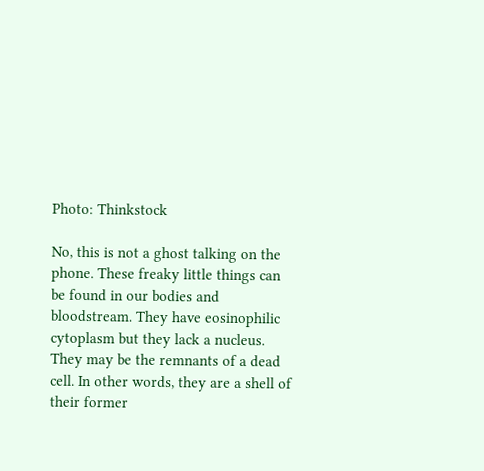Photo: Thinkstock

No, this is not a ghost talking on the phone. These freaky little things can be found in our bodies and bloodstream. They have eosinophilic cytoplasm but they lack a nucleus. They may be the remnants of a dead cell. In other words, they are a shell of their former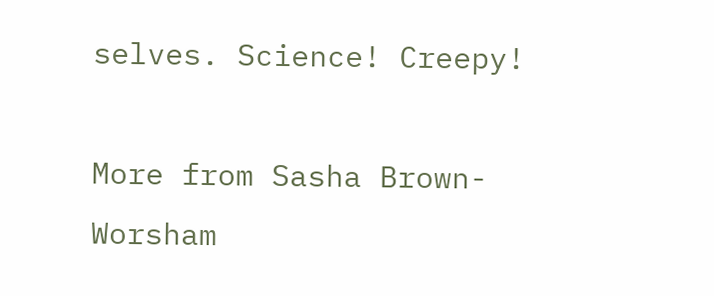selves. Science! Creepy!

More from Sasha Brown-Worsham